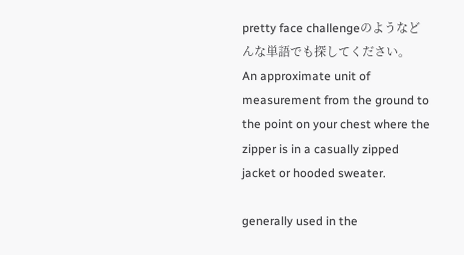pretty face challengeのようなどんな単語でも探してください。
An approximate unit of measurement from the ground to the point on your chest where the zipper is in a casually zipped jacket or hooded sweater.

generally used in the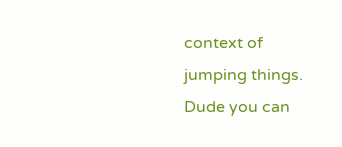context of jumping things.
Dude you can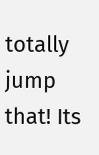totally jump that! Its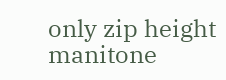only zip height
manitone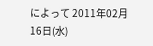によって 2011年02月16日(水)